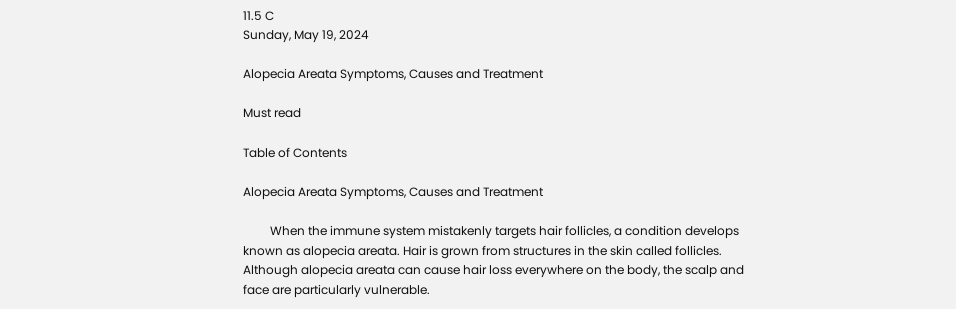11.5 C
Sunday, May 19, 2024

Alopecia Areata Symptoms, Causes and Treatment

Must read

Table of Contents

Alopecia Areata Symptoms, Causes and Treatment

         When the immune system mistakenly targets hair follicles, a condition develops known as alopecia areata. Hair is grown from structures in the skin called follicles. Although alopecia areata can cause hair loss everywhere on the body, the scalp and face are particularly vulnerable.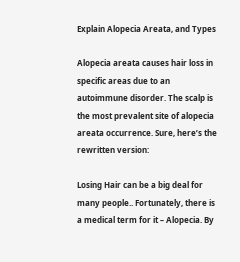Explain Alopecia Areata, and Types

Alopecia areata causes hair loss in specific areas due to an autoimmune disorder. The scalp is the most prevalent site of alopecia areata occurrence. Sure, here’s the rewritten version:

Losing Hair can be a big deal for many people.. Fortunately, there is a medical term for it – Alopecia. By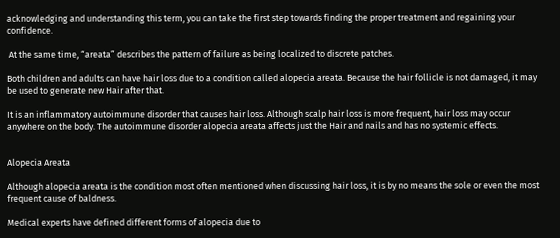acknowledging and understanding this term, you can take the first step towards finding the proper treatment and regaining your confidence.

 At the same time, “areata” describes the pattern of failure as being localized to discrete patches.

Both children and adults can have hair loss due to a condition called alopecia areata. Because the hair follicle is not damaged, it may be used to generate new Hair after that.

It is an inflammatory autoimmune disorder that causes hair loss. Although scalp hair loss is more frequent, hair loss may occur anywhere on the body. The autoimmune disorder alopecia areata affects just the Hair and nails and has no systemic effects.


Alopecia Areata

Although alopecia areata is the condition most often mentioned when discussing hair loss, it is by no means the sole or even the most frequent cause of baldness.

Medical experts have defined different forms of alopecia due to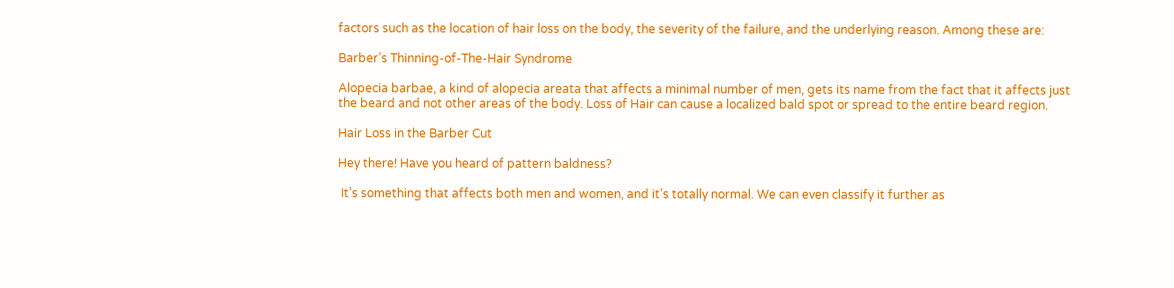factors such as the location of hair loss on the body, the severity of the failure, and the underlying reason. Among these are:

Barber’s Thinning-of-The-Hair Syndrome

Alopecia barbae, a kind of alopecia areata that affects a minimal number of men, gets its name from the fact that it affects just the beard and not other areas of the body. Loss of Hair can cause a localized bald spot or spread to the entire beard region.

Hair Loss in the Barber Cut

Hey there! Have you heard of pattern baldness?

 It’s something that affects both men and women, and it’s totally normal. We can even classify it further as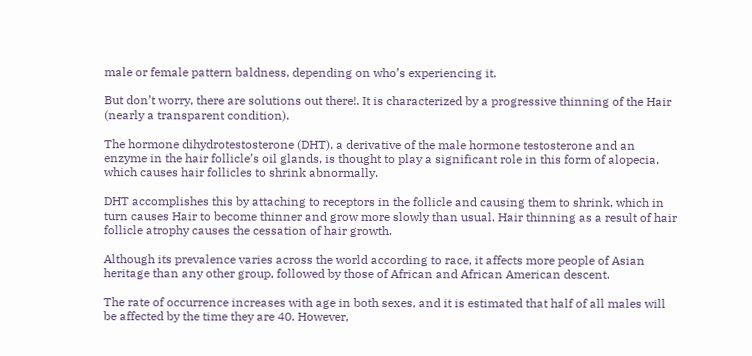male or female pattern baldness, depending on who’s experiencing it.

But don’t worry, there are solutions out there!. It is characterized by a progressive thinning of the Hair (nearly a transparent condition).

The hormone dihydrotestosterone (DHT), a derivative of the male hormone testosterone and an enzyme in the hair follicle’s oil glands, is thought to play a significant role in this form of alopecia, which causes hair follicles to shrink abnormally.

DHT accomplishes this by attaching to receptors in the follicle and causing them to shrink, which in turn causes Hair to become thinner and grow more slowly than usual. Hair thinning as a result of hair follicle atrophy causes the cessation of hair growth.

Although its prevalence varies across the world according to race, it affects more people of Asian heritage than any other group, followed by those of African and African American descent.

The rate of occurrence increases with age in both sexes, and it is estimated that half of all males will be affected by the time they are 40. However,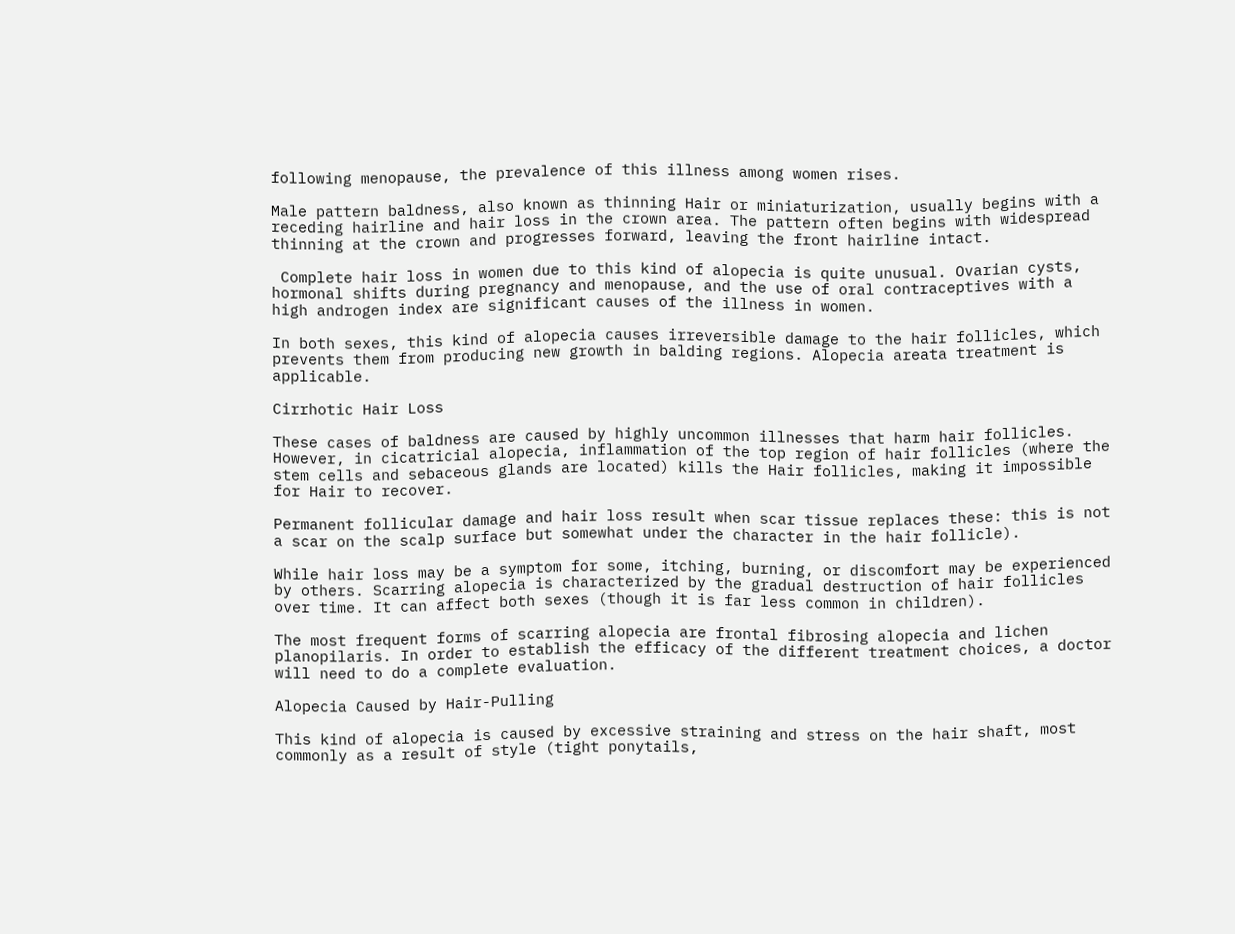following menopause, the prevalence of this illness among women rises.

Male pattern baldness, also known as thinning Hair or miniaturization, usually begins with a receding hairline and hair loss in the crown area. The pattern often begins with widespread thinning at the crown and progresses forward, leaving the front hairline intact.

 Complete hair loss in women due to this kind of alopecia is quite unusual. Ovarian cysts, hormonal shifts during pregnancy and menopause, and the use of oral contraceptives with a high androgen index are significant causes of the illness in women.

In both sexes, this kind of alopecia causes irreversible damage to the hair follicles, which prevents them from producing new growth in balding regions. Alopecia areata treatment is applicable.

Cirrhotic Hair Loss

These cases of baldness are caused by highly uncommon illnesses that harm hair follicles. However, in cicatricial alopecia, inflammation of the top region of hair follicles (where the stem cells and sebaceous glands are located) kills the Hair follicles, making it impossible for Hair to recover.

Permanent follicular damage and hair loss result when scar tissue replaces these: this is not a scar on the scalp surface but somewhat under the character in the hair follicle).

While hair loss may be a symptom for some, itching, burning, or discomfort may be experienced by others. Scarring alopecia is characterized by the gradual destruction of hair follicles over time. It can affect both sexes (though it is far less common in children).

The most frequent forms of scarring alopecia are frontal fibrosing alopecia and lichen planopilaris. In order to establish the efficacy of the different treatment choices, a doctor will need to do a complete evaluation.

Alopecia Caused by Hair-Pulling

This kind of alopecia is caused by excessive straining and stress on the hair shaft, most commonly as a result of style (tight ponytails,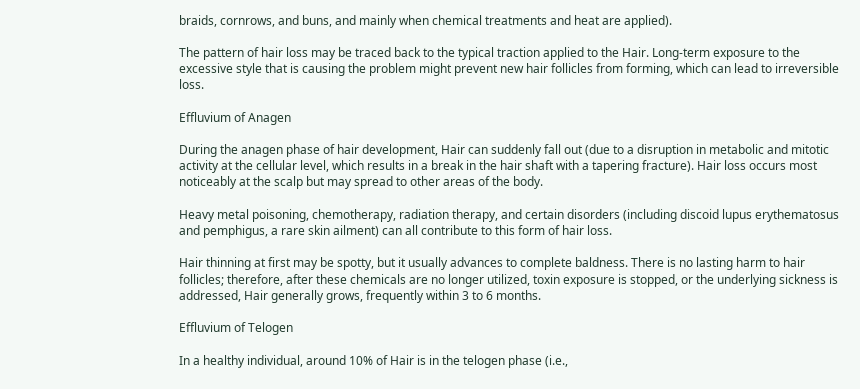braids, cornrows, and buns, and mainly when chemical treatments and heat are applied).

The pattern of hair loss may be traced back to the typical traction applied to the Hair. Long-term exposure to the excessive style that is causing the problem might prevent new hair follicles from forming, which can lead to irreversible loss.

Effluvium of Anagen

During the anagen phase of hair development, Hair can suddenly fall out (due to a disruption in metabolic and mitotic activity at the cellular level, which results in a break in the hair shaft with a tapering fracture). Hair loss occurs most noticeably at the scalp but may spread to other areas of the body.

Heavy metal poisoning, chemotherapy, radiation therapy, and certain disorders (including discoid lupus erythematosus and pemphigus, a rare skin ailment) can all contribute to this form of hair loss.

Hair thinning at first may be spotty, but it usually advances to complete baldness. There is no lasting harm to hair follicles; therefore, after these chemicals are no longer utilized, toxin exposure is stopped, or the underlying sickness is addressed, Hair generally grows, frequently within 3 to 6 months.

Effluvium of Telogen

In a healthy individual, around 10% of Hair is in the telogen phase (i.e.,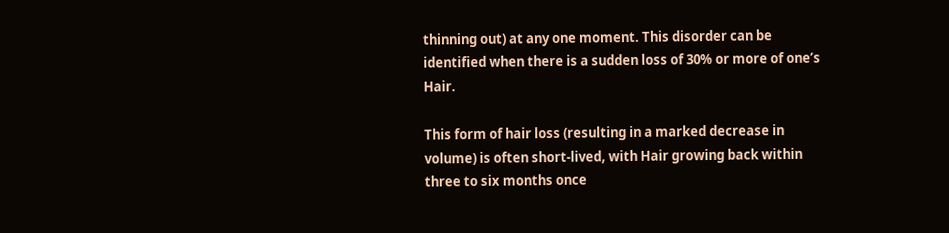thinning out) at any one moment. This disorder can be identified when there is a sudden loss of 30% or more of one’s Hair.

This form of hair loss (resulting in a marked decrease in volume) is often short-lived, with Hair growing back within three to six months once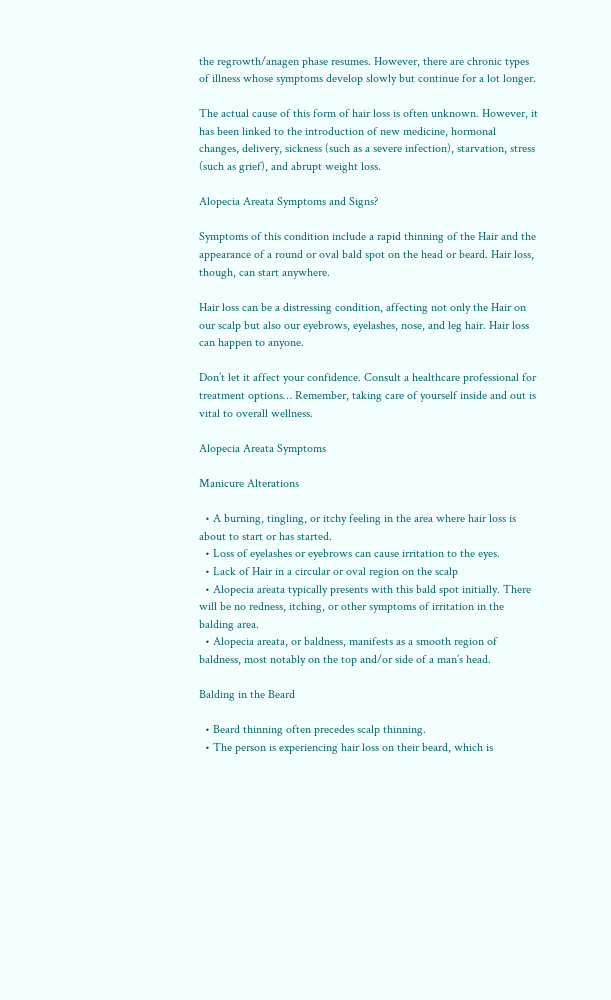the regrowth/anagen phase resumes. However, there are chronic types of illness whose symptoms develop slowly but continue for a lot longer.

The actual cause of this form of hair loss is often unknown. However, it has been linked to the introduction of new medicine, hormonal changes, delivery, sickness (such as a severe infection), starvation, stress (such as grief), and abrupt weight loss.

Alopecia Areata Symptoms and Signs?

Symptoms of this condition include a rapid thinning of the Hair and the appearance of a round or oval bald spot on the head or beard. Hair loss, though, can start anywhere.

Hair loss can be a distressing condition, affecting not only the Hair on our scalp but also our eyebrows, eyelashes, nose, and leg hair. Hair loss can happen to anyone.

Don’t let it affect your confidence. Consult a healthcare professional for treatment options… Remember, taking care of yourself inside and out is vital to overall wellness.

Alopecia Areata Symptoms

Manicure Alterations

  • A burning, tingling, or itchy feeling in the area where hair loss is about to start or has started.
  • Loss of eyelashes or eyebrows can cause irritation to the eyes.
  • Lack of Hair in a circular or oval region on the scalp
  • Alopecia areata typically presents with this bald spot initially. There will be no redness, itching, or other symptoms of irritation in the balding area.
  • Alopecia areata, or baldness, manifests as a smooth region of baldness, most notably on the top and/or side of a man’s head.

Balding in the Beard

  • Beard thinning often precedes scalp thinning.
  • The person is experiencing hair loss on their beard, which is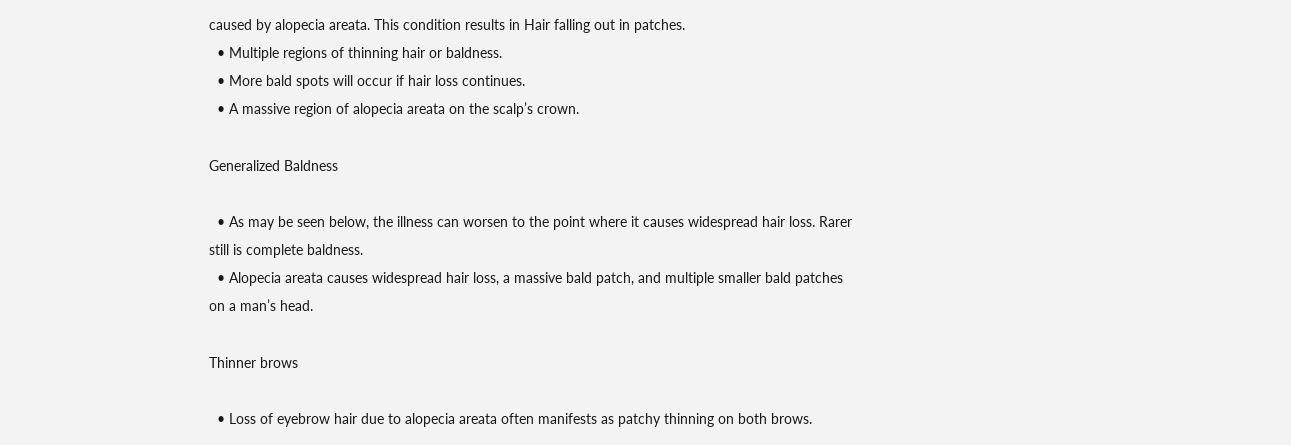caused by alopecia areata. This condition results in Hair falling out in patches.
  • Multiple regions of thinning hair or baldness.
  • More bald spots will occur if hair loss continues.
  • A massive region of alopecia areata on the scalp’s crown.

Generalized Baldness

  • As may be seen below, the illness can worsen to the point where it causes widespread hair loss. Rarer still is complete baldness.
  • Alopecia areata causes widespread hair loss, a massive bald patch, and multiple smaller bald patches on a man’s head.

Thinner brows

  • Loss of eyebrow hair due to alopecia areata often manifests as patchy thinning on both brows.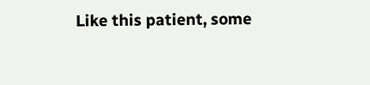Like this patient, some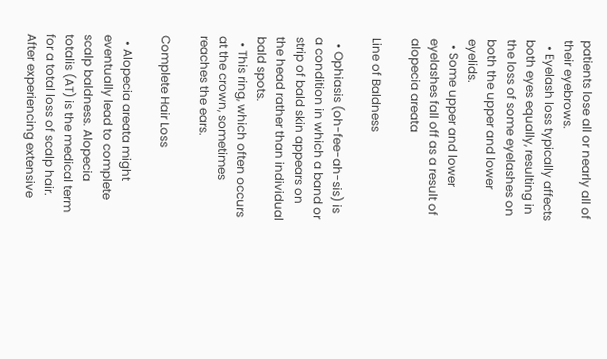patients lose all or nearly all of their eyebrows.
  • Eyelash loss typically affects both eyes equally, resulting in the loss of some eyelashes on both the upper and lower eyelids.
  • Some upper and lower eyelashes fall off as a result of alopecia areata

Line of Baldness

  • Ophiasis (oh-fee-ah-sis) is a condition in which a band or strip of bald skin appears on the head rather than individual bald spots.
  • This ring, which often occurs at the crown, sometimes reaches the ears.

Complete Hair Loss

  • Alopecia areata might eventually lead to complete scalp baldness. Alopecia totalis (AT) is the medical term for a total loss of scalp hair. After experiencing extensive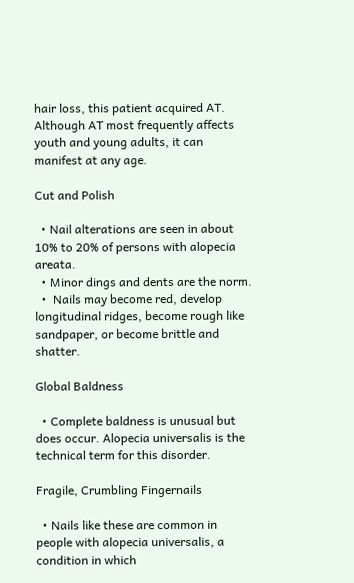hair loss, this patient acquired AT. Although AT most frequently affects youth and young adults, it can manifest at any age.

Cut and Polish

  • Nail alterations are seen in about 10% to 20% of persons with alopecia areata.
  • Minor dings and dents are the norm.
  •  Nails may become red, develop longitudinal ridges, become rough like sandpaper, or become brittle and shatter.

Global Baldness

  • Complete baldness is unusual but does occur. Alopecia universalis is the technical term for this disorder.

Fragile, Crumbling Fingernails

  • Nails like these are common in people with alopecia universalis, a condition in which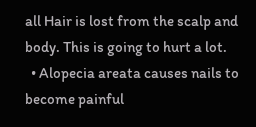all Hair is lost from the scalp and body. This is going to hurt a lot.
  • Alopecia areata causes nails to become painful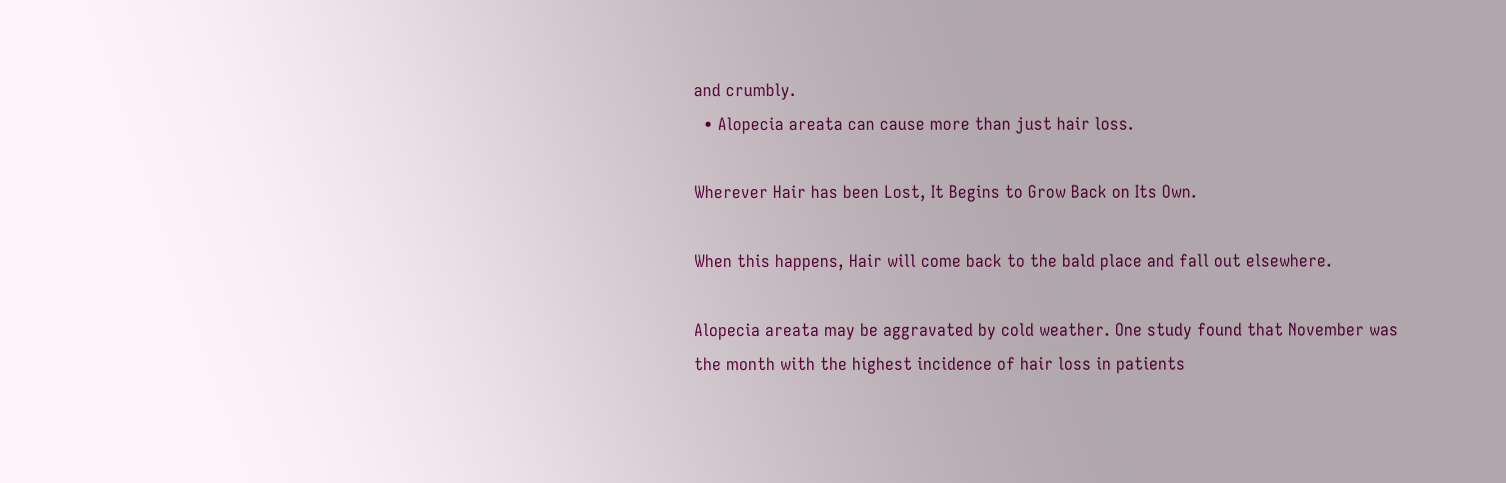and crumbly.
  • Alopecia areata can cause more than just hair loss.

Wherever Hair has been Lost, It Begins to Grow Back on Its Own.

When this happens, Hair will come back to the bald place and fall out elsewhere.

Alopecia areata may be aggravated by cold weather. One study found that November was the month with the highest incidence of hair loss in patients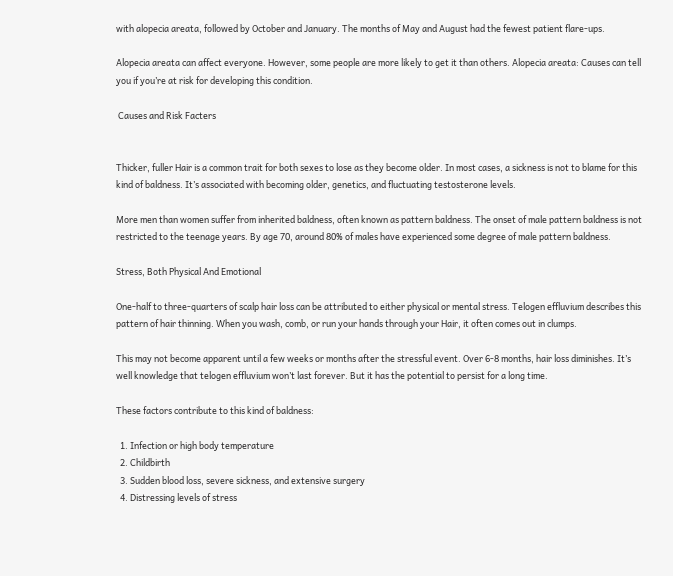with alopecia areata, followed by October and January. The months of May and August had the fewest patient flare-ups.

Alopecia areata can affect everyone. However, some people are more likely to get it than others. Alopecia areata: Causes can tell you if you’re at risk for developing this condition.

 Causes and Risk Facters


Thicker, fuller Hair is a common trait for both sexes to lose as they become older. In most cases, a sickness is not to blame for this kind of baldness. It’s associated with becoming older, genetics, and fluctuating testosterone levels.

More men than women suffer from inherited baldness, often known as pattern baldness. The onset of male pattern baldness is not restricted to the teenage years. By age 70, around 80% of males have experienced some degree of male pattern baldness.

Stress, Both Physical And Emotional

One-half to three-quarters of scalp hair loss can be attributed to either physical or mental stress. Telogen effluvium describes this pattern of hair thinning. When you wash, comb, or run your hands through your Hair, it often comes out in clumps.

This may not become apparent until a few weeks or months after the stressful event. Over 6-8 months, hair loss diminishes. It’s well knowledge that telogen effluvium won’t last forever. But it has the potential to persist for a long time.

These factors contribute to this kind of baldness:

  1. Infection or high body temperature
  2. Childbirth
  3. Sudden blood loss, severe sickness, and extensive surgery
  4. Distressing levels of stress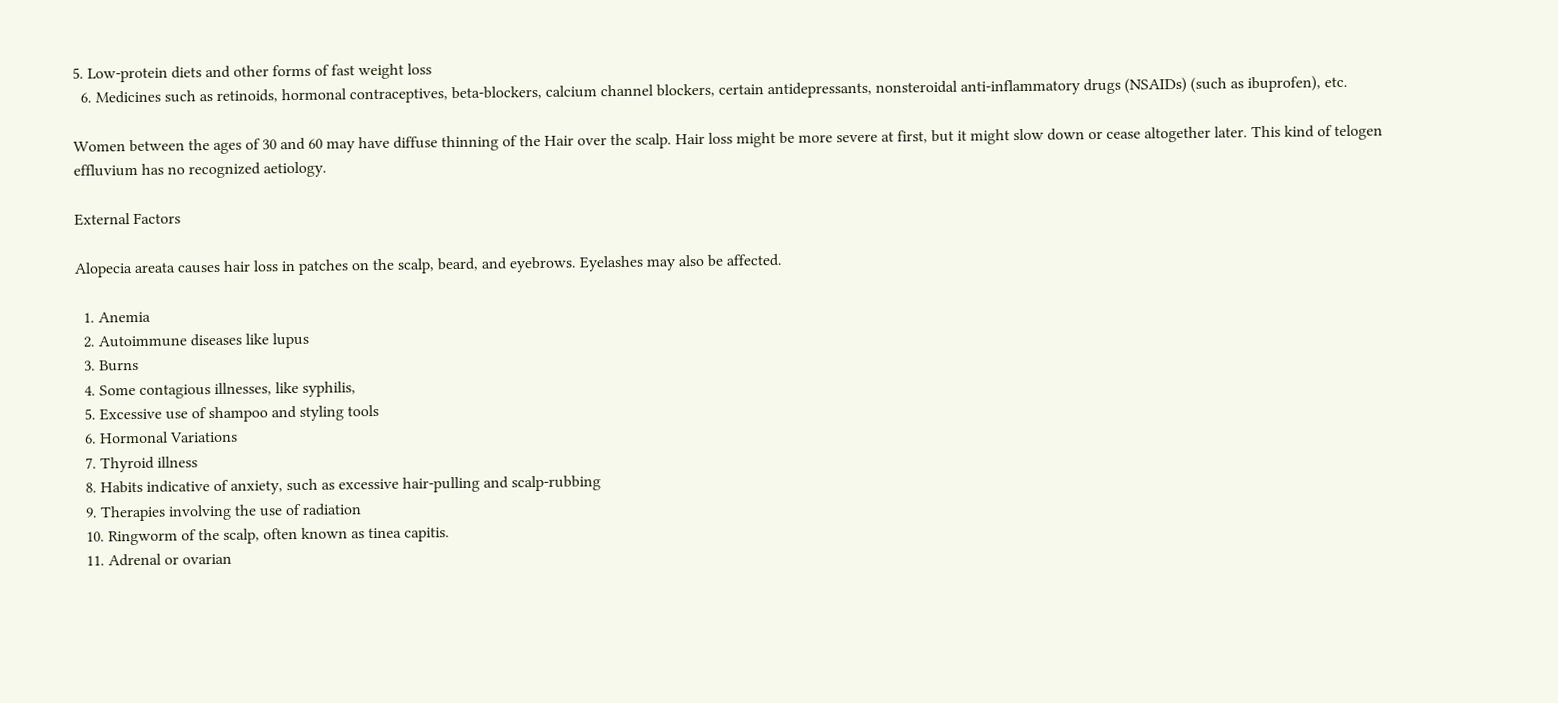5. Low-protein diets and other forms of fast weight loss
  6. Medicines such as retinoids, hormonal contraceptives, beta-blockers, calcium channel blockers, certain antidepressants, nonsteroidal anti-inflammatory drugs (NSAIDs) (such as ibuprofen), etc.

Women between the ages of 30 and 60 may have diffuse thinning of the Hair over the scalp. Hair loss might be more severe at first, but it might slow down or cease altogether later. This kind of telogen effluvium has no recognized aetiology.

External Factors

Alopecia areata causes hair loss in patches on the scalp, beard, and eyebrows. Eyelashes may also be affected.

  1. Anemia
  2. Autoimmune diseases like lupus
  3. Burns
  4. Some contagious illnesses, like syphilis,
  5. Excessive use of shampoo and styling tools
  6. Hormonal Variations
  7. Thyroid illness
  8. Habits indicative of anxiety, such as excessive hair-pulling and scalp-rubbing
  9. Therapies involving the use of radiation
  10. Ringworm of the scalp, often known as tinea capitis.
  11. Adrenal or ovarian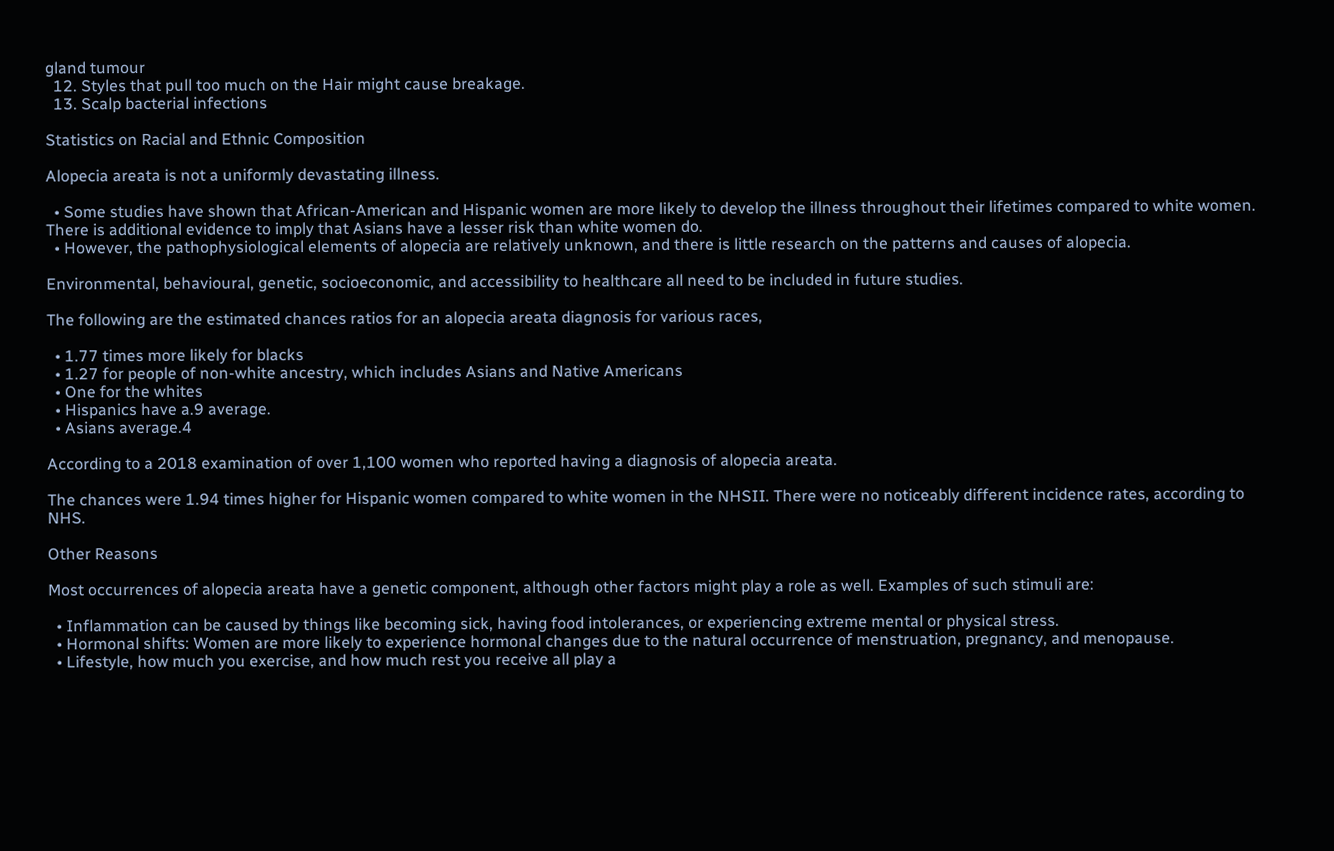gland tumour
  12. Styles that pull too much on the Hair might cause breakage.
  13. Scalp bacterial infections

Statistics on Racial and Ethnic Composition

Alopecia areata is not a uniformly devastating illness.

  • Some studies have shown that African-American and Hispanic women are more likely to develop the illness throughout their lifetimes compared to white women. There is additional evidence to imply that Asians have a lesser risk than white women do.
  • However, the pathophysiological elements of alopecia are relatively unknown, and there is little research on the patterns and causes of alopecia.

Environmental, behavioural, genetic, socioeconomic, and accessibility to healthcare all need to be included in future studies.

The following are the estimated chances ratios for an alopecia areata diagnosis for various races,

  • 1.77 times more likely for blacks
  • 1.27 for people of non-white ancestry, which includes Asians and Native Americans
  • One for the whites
  • Hispanics have a.9 average.
  • Asians average.4

According to a 2018 examination of over 1,100 women who reported having a diagnosis of alopecia areata.

The chances were 1.94 times higher for Hispanic women compared to white women in the NHSII. There were no noticeably different incidence rates, according to NHS.

Other Reasons

Most occurrences of alopecia areata have a genetic component, although other factors might play a role as well. Examples of such stimuli are:

  • Inflammation can be caused by things like becoming sick, having food intolerances, or experiencing extreme mental or physical stress.
  • Hormonal shifts: Women are more likely to experience hormonal changes due to the natural occurrence of menstruation, pregnancy, and menopause.
  • Lifestyle, how much you exercise, and how much rest you receive all play a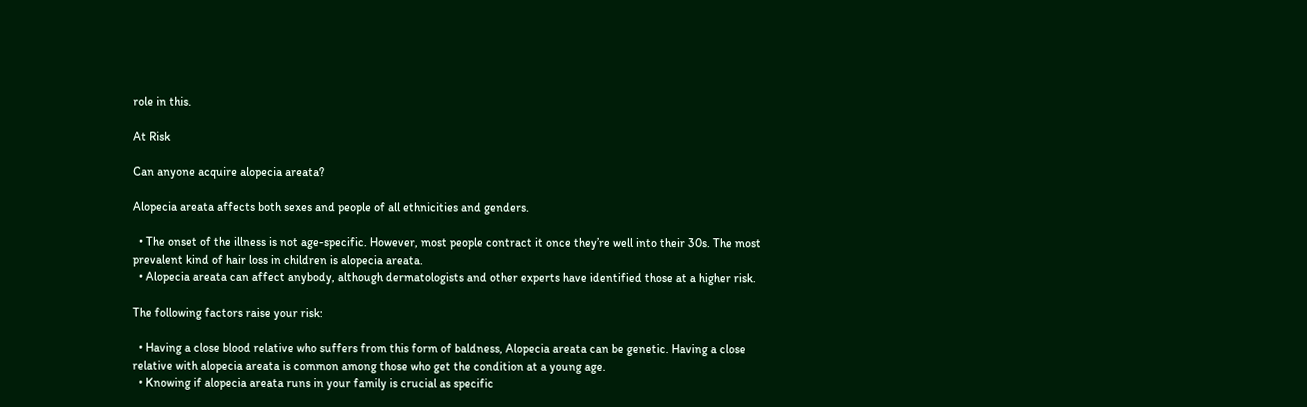role in this.

At Risk

Can anyone acquire alopecia areata?

Alopecia areata affects both sexes and people of all ethnicities and genders.

  • The onset of the illness is not age-specific. However, most people contract it once they’re well into their 30s. The most prevalent kind of hair loss in children is alopecia areata.
  • Alopecia areata can affect anybody, although dermatologists and other experts have identified those at a higher risk.

The following factors raise your risk:

  • Having a close blood relative who suffers from this form of baldness, Alopecia areata can be genetic. Having a close relative with alopecia areata is common among those who get the condition at a young age.
  • Knowing if alopecia areata runs in your family is crucial as specific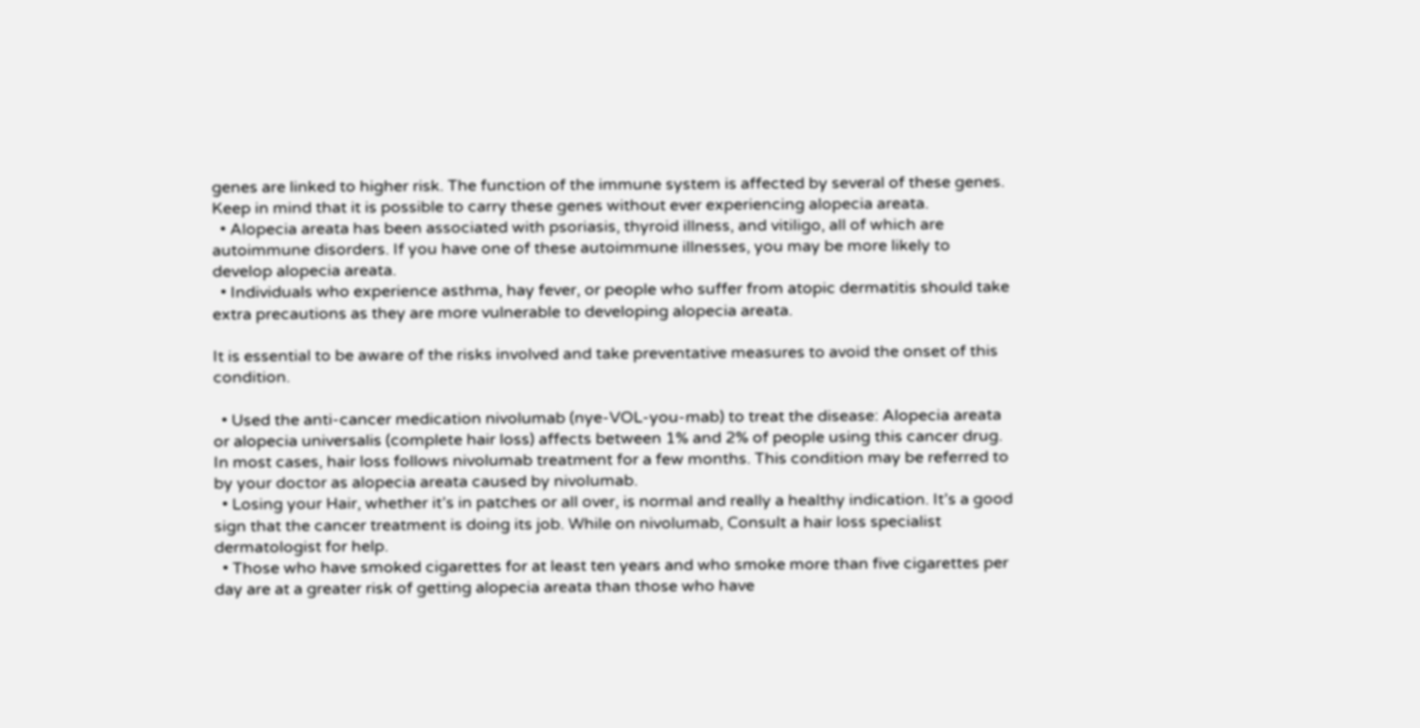genes are linked to higher risk. The function of the immune system is affected by several of these genes. Keep in mind that it is possible to carry these genes without ever experiencing alopecia areata.
  • Alopecia areata has been associated with psoriasis, thyroid illness, and vitiligo, all of which are autoimmune disorders. If you have one of these autoimmune illnesses, you may be more likely to develop alopecia areata.
  • Individuals who experience asthma, hay fever, or people who suffer from atopic dermatitis should take extra precautions as they are more vulnerable to developing alopecia areata.

It is essential to be aware of the risks involved and take preventative measures to avoid the onset of this condition.

  • Used the anti-cancer medication nivolumab (nye-VOL-you-mab) to treat the disease: Alopecia areata or alopecia universalis (complete hair loss) affects between 1% and 2% of people using this cancer drug. In most cases, hair loss follows nivolumab treatment for a few months. This condition may be referred to by your doctor as alopecia areata caused by nivolumab.
  • Losing your Hair, whether it’s in patches or all over, is normal and really a healthy indication. It’s a good sign that the cancer treatment is doing its job. While on nivolumab, Consult a hair loss specialist dermatologist for help.
  • Those who have smoked cigarettes for at least ten years and who smoke more than five cigarettes per day are at a greater risk of getting alopecia areata than those who have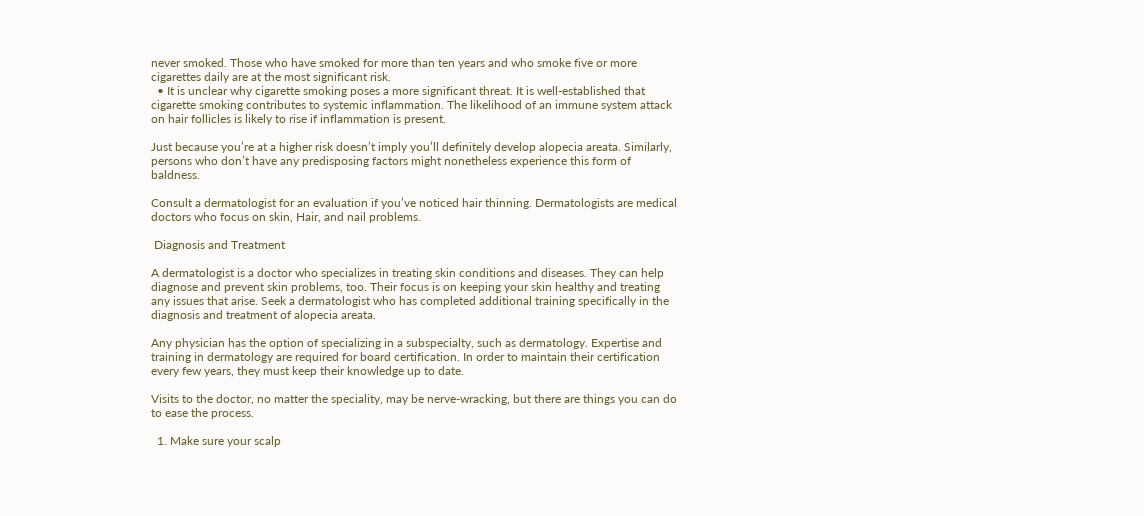never smoked. Those who have smoked for more than ten years and who smoke five or more cigarettes daily are at the most significant risk.
  • It is unclear why cigarette smoking poses a more significant threat. It is well-established that cigarette smoking contributes to systemic inflammation. The likelihood of an immune system attack on hair follicles is likely to rise if inflammation is present.

Just because you’re at a higher risk doesn’t imply you’ll definitely develop alopecia areata. Similarly, persons who don’t have any predisposing factors might nonetheless experience this form of baldness.

Consult a dermatologist for an evaluation if you’ve noticed hair thinning. Dermatologists are medical doctors who focus on skin, Hair, and nail problems.

 Diagnosis and Treatment

A dermatologist is a doctor who specializes in treating skin conditions and diseases. They can help diagnose and prevent skin problems, too. Their focus is on keeping your skin healthy and treating any issues that arise. Seek a dermatologist who has completed additional training specifically in the diagnosis and treatment of alopecia areata.

Any physician has the option of specializing in a subspecialty, such as dermatology. Expertise and training in dermatology are required for board certification. In order to maintain their certification every few years, they must keep their knowledge up to date.

Visits to the doctor, no matter the speciality, may be nerve-wracking, but there are things you can do to ease the process.

  1. Make sure your scalp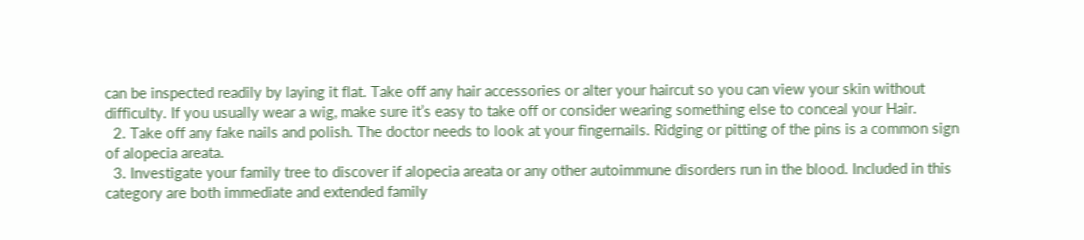can be inspected readily by laying it flat. Take off any hair accessories or alter your haircut so you can view your skin without difficulty. If you usually wear a wig, make sure it’s easy to take off or consider wearing something else to conceal your Hair.
  2. Take off any fake nails and polish. The doctor needs to look at your fingernails. Ridging or pitting of the pins is a common sign of alopecia areata.
  3. Investigate your family tree to discover if alopecia areata or any other autoimmune disorders run in the blood. Included in this category are both immediate and extended family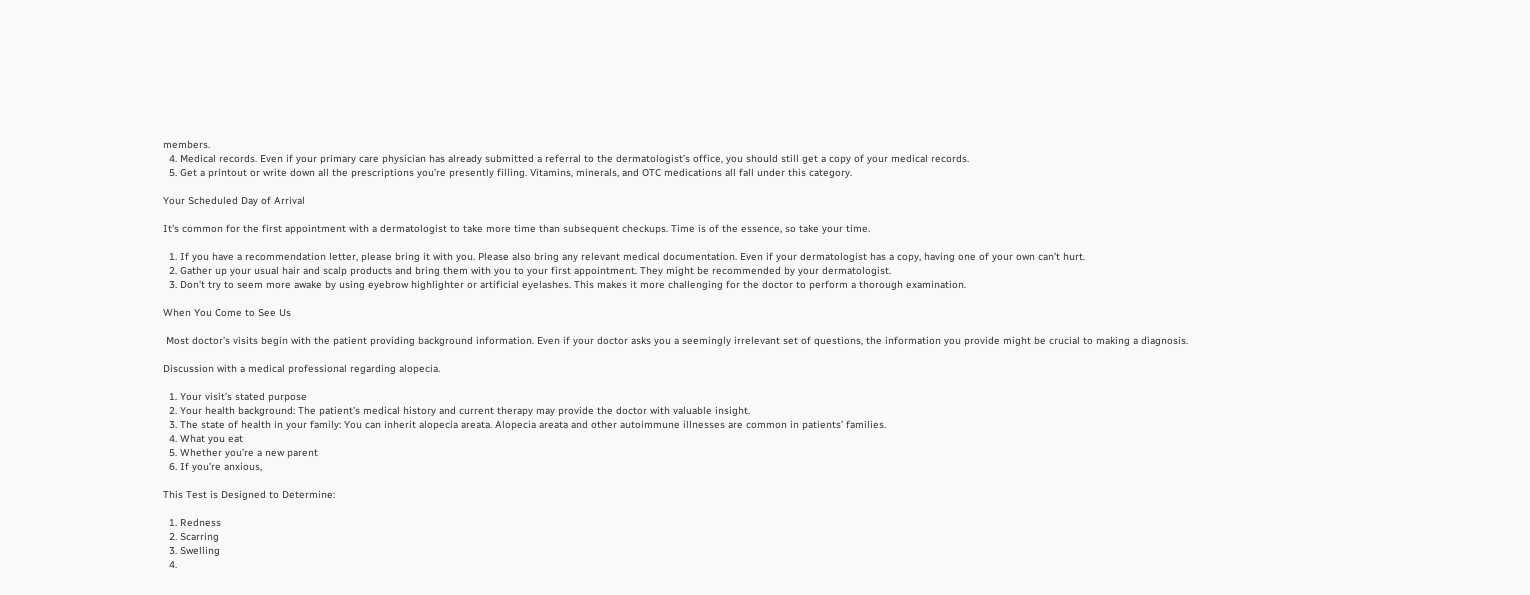members.
  4. Medical records. Even if your primary care physician has already submitted a referral to the dermatologist’s office, you should still get a copy of your medical records.
  5. Get a printout or write down all the prescriptions you’re presently filling. Vitamins, minerals, and OTC medications all fall under this category.

Your Scheduled Day of Arrival

It’s common for the first appointment with a dermatologist to take more time than subsequent checkups. Time is of the essence, so take your time.

  1. If you have a recommendation letter, please bring it with you. Please also bring any relevant medical documentation. Even if your dermatologist has a copy, having one of your own can’t hurt.
  2. Gather up your usual hair and scalp products and bring them with you to your first appointment. They might be recommended by your dermatologist.
  3. Don’t try to seem more awake by using eyebrow highlighter or artificial eyelashes. This makes it more challenging for the doctor to perform a thorough examination.

When You Come to See Us

 Most doctor’s visits begin with the patient providing background information. Even if your doctor asks you a seemingly irrelevant set of questions, the information you provide might be crucial to making a diagnosis.

Discussion with a medical professional regarding alopecia.

  1. Your visit’s stated purpose
  2. Your health background: The patient’s medical history and current therapy may provide the doctor with valuable insight.
  3. The state of health in your family: You can inherit alopecia areata. Alopecia areata and other autoimmune illnesses are common in patients’ families.
  4. What you eat
  5. Whether you’re a new parent
  6. If you’re anxious,

This Test is Designed to Determine:

  1. Redness
  2. Scarring
  3. Swelling
  4.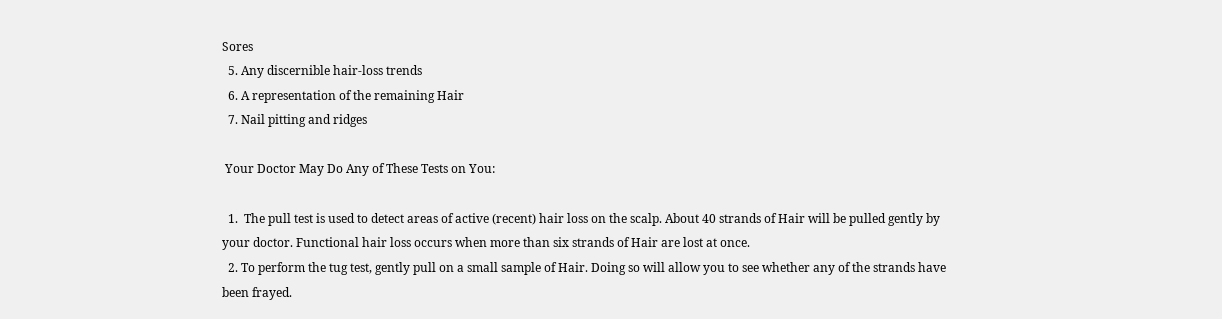Sores
  5. Any discernible hair-loss trends
  6. A representation of the remaining Hair
  7. Nail pitting and ridges

 Your Doctor May Do Any of These Tests on You:

  1.  The pull test is used to detect areas of active (recent) hair loss on the scalp. About 40 strands of Hair will be pulled gently by your doctor. Functional hair loss occurs when more than six strands of Hair are lost at once.
  2. To perform the tug test, gently pull on a small sample of Hair. Doing so will allow you to see whether any of the strands have been frayed.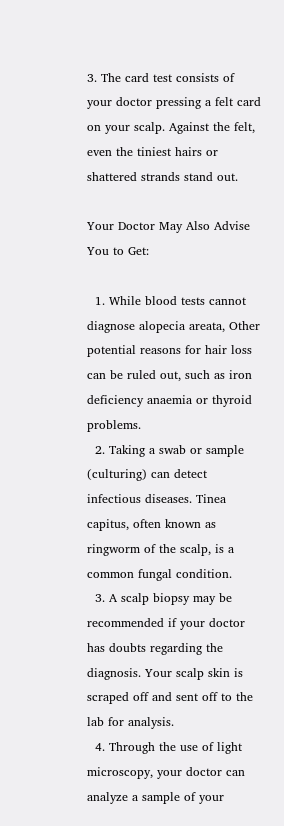3. The card test consists of your doctor pressing a felt card on your scalp. Against the felt, even the tiniest hairs or shattered strands stand out.

Your Doctor May Also Advise You to Get:

  1. While blood tests cannot diagnose alopecia areata, Other potential reasons for hair loss can be ruled out, such as iron deficiency anaemia or thyroid problems.
  2. Taking a swab or sample (culturing) can detect infectious diseases. Tinea capitus, often known as ringworm of the scalp, is a common fungal condition.
  3. A scalp biopsy may be recommended if your doctor has doubts regarding the diagnosis. Your scalp skin is scraped off and sent off to the lab for analysis.
  4. Through the use of light microscopy, your doctor can analyze a sample of your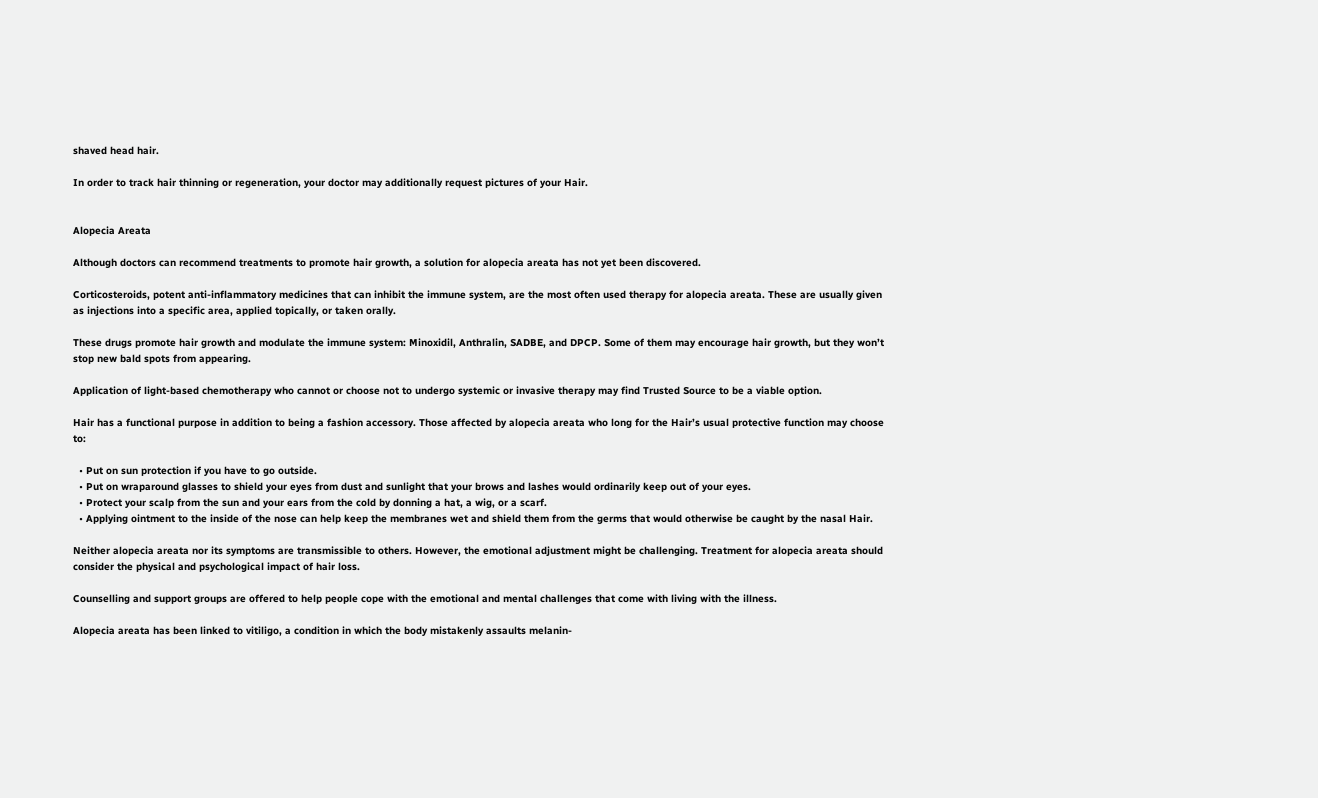shaved head hair.

In order to track hair thinning or regeneration, your doctor may additionally request pictures of your Hair.


Alopecia Areata

Although doctors can recommend treatments to promote hair growth, a solution for alopecia areata has not yet been discovered.

Corticosteroids, potent anti-inflammatory medicines that can inhibit the immune system, are the most often used therapy for alopecia areata. These are usually given as injections into a specific area, applied topically, or taken orally.

These drugs promote hair growth and modulate the immune system: Minoxidil, Anthralin, SADBE, and DPCP. Some of them may encourage hair growth, but they won’t stop new bald spots from appearing.

Application of light-based chemotherapy who cannot or choose not to undergo systemic or invasive therapy may find Trusted Source to be a viable option.

Hair has a functional purpose in addition to being a fashion accessory. Those affected by alopecia areata who long for the Hair’s usual protective function may choose to:

  • Put on sun protection if you have to go outside.
  • Put on wraparound glasses to shield your eyes from dust and sunlight that your brows and lashes would ordinarily keep out of your eyes.
  • Protect your scalp from the sun and your ears from the cold by donning a hat, a wig, or a scarf.
  • Applying ointment to the inside of the nose can help keep the membranes wet and shield them from the germs that would otherwise be caught by the nasal Hair.

Neither alopecia areata nor its symptoms are transmissible to others. However, the emotional adjustment might be challenging. Treatment for alopecia areata should consider the physical and psychological impact of hair loss.

Counselling and support groups are offered to help people cope with the emotional and mental challenges that come with living with the illness.

Alopecia areata has been linked to vitiligo, a condition in which the body mistakenly assaults melanin-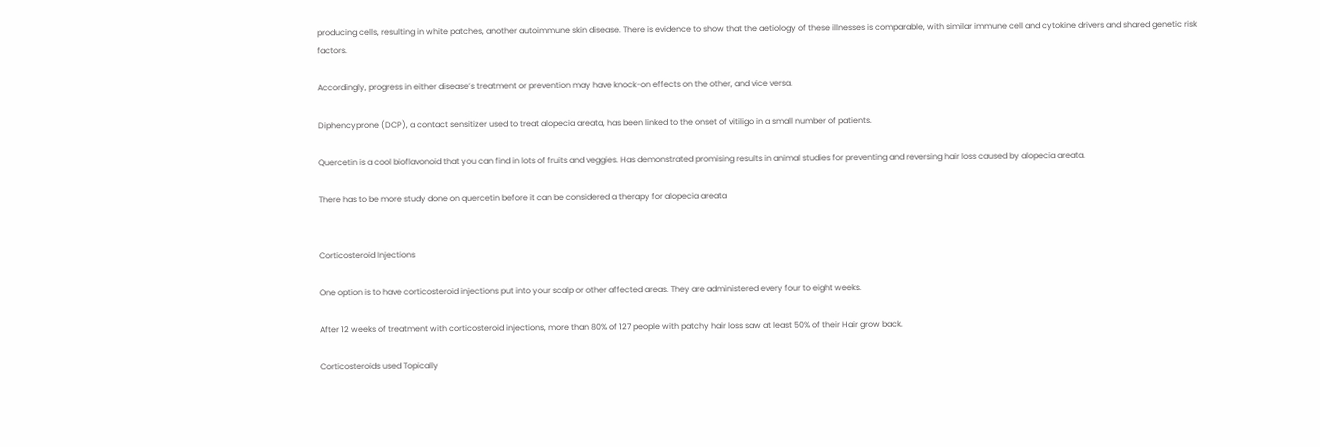producing cells, resulting in white patches, another autoimmune skin disease. There is evidence to show that the aetiology of these illnesses is comparable, with similar immune cell and cytokine drivers and shared genetic risk factors.

Accordingly, progress in either disease’s treatment or prevention may have knock-on effects on the other, and vice versa.

Diphencyprone (DCP), a contact sensitizer used to treat alopecia areata, has been linked to the onset of vitiligo in a small number of patients.

Quercetin is a cool bioflavonoid that you can find in lots of fruits and veggies. Has demonstrated promising results in animal studies for preventing and reversing hair loss caused by alopecia areata.

There has to be more study done on quercetin before it can be considered a therapy for alopecia areata


Corticosteroid Injections

One option is to have corticosteroid injections put into your scalp or other affected areas. They are administered every four to eight weeks.

After 12 weeks of treatment with corticosteroid injections, more than 80% of 127 people with patchy hair loss saw at least 50% of their Hair grow back.

Corticosteroids used Topically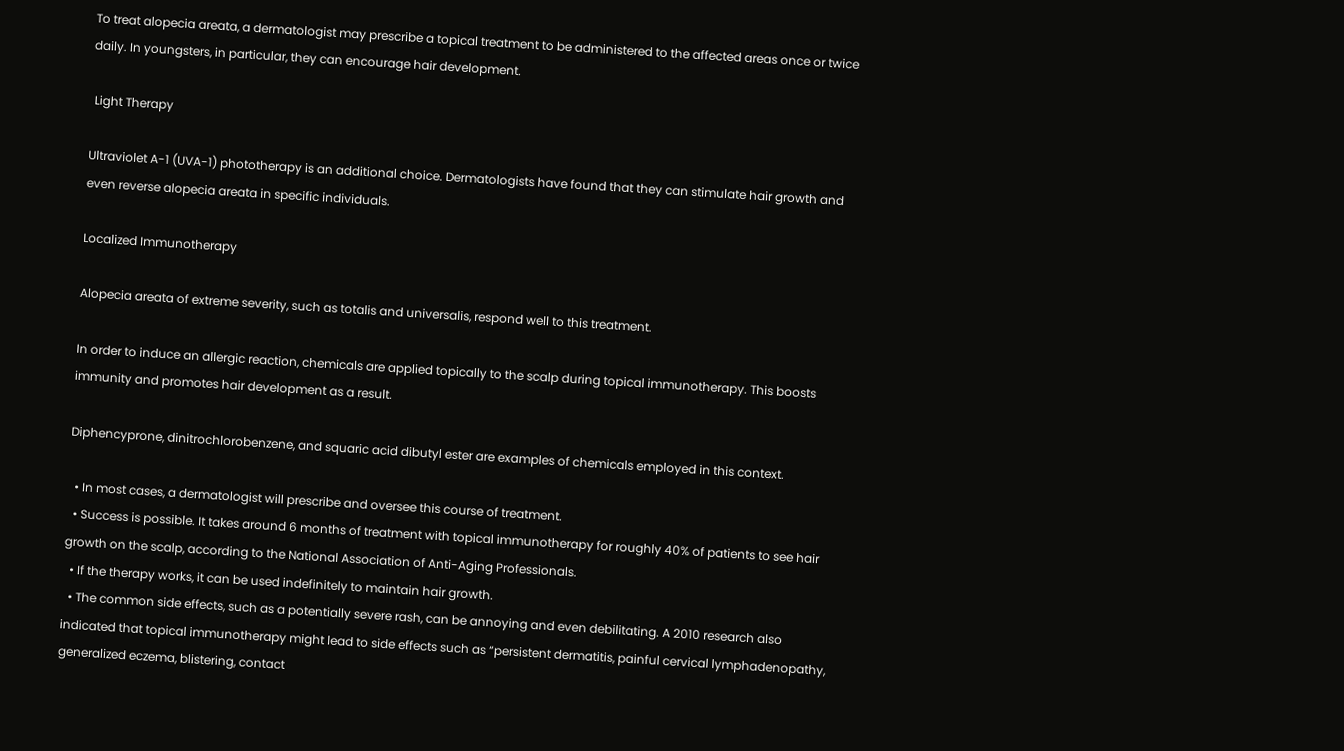To treat alopecia areata, a dermatologist may prescribe a topical treatment to be administered to the affected areas once or twice daily. In youngsters, in particular, they can encourage hair development.

 Light Therapy

Ultraviolet A-1 (UVA-1) phototherapy is an additional choice. Dermatologists have found that they can stimulate hair growth and even reverse alopecia areata in specific individuals.

Localized Immunotherapy

Alopecia areata of extreme severity, such as totalis and universalis, respond well to this treatment.

In order to induce an allergic reaction, chemicals are applied topically to the scalp during topical immunotherapy. This boosts immunity and promotes hair development as a result.

Diphencyprone, dinitrochlorobenzene, and squaric acid dibutyl ester are examples of chemicals employed in this context.

  • In most cases, a dermatologist will prescribe and oversee this course of treatment.
  • Success is possible. It takes around 6 months of treatment with topical immunotherapy for roughly 40% of patients to see hair growth on the scalp, according to the National Association of Anti-Aging Professionals.
  • If the therapy works, it can be used indefinitely to maintain hair growth.
  • The common side effects, such as a potentially severe rash, can be annoying and even debilitating. A 2010 research also indicated that topical immunotherapy might lead to side effects such as “persistent dermatitis, painful cervical lymphadenopathy, generalized eczema, blistering, contact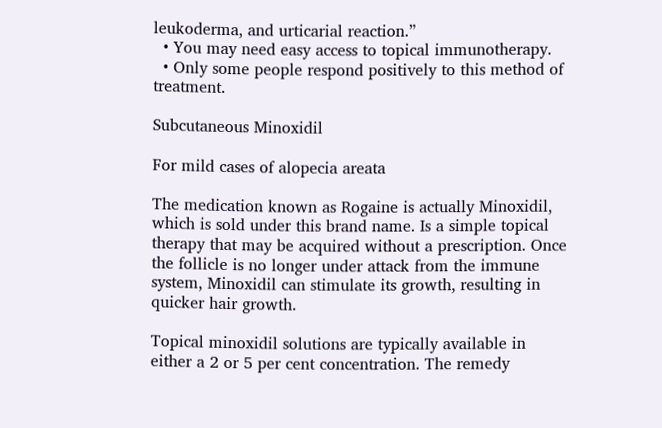leukoderma, and urticarial reaction.”
  • You may need easy access to topical immunotherapy.
  • Only some people respond positively to this method of treatment.

Subcutaneous Minoxidil

For mild cases of alopecia areata

The medication known as Rogaine is actually Minoxidil, which is sold under this brand name. Is a simple topical therapy that may be acquired without a prescription. Once the follicle is no longer under attack from the immune system, Minoxidil can stimulate its growth, resulting in quicker hair growth.

Topical minoxidil solutions are typically available in either a 2 or 5 per cent concentration. The remedy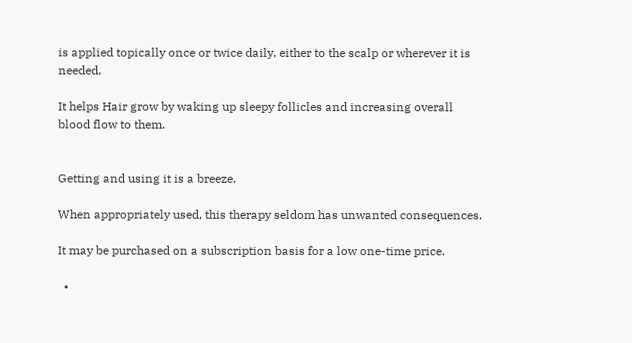is applied topically once or twice daily, either to the scalp or wherever it is needed.

It helps Hair grow by waking up sleepy follicles and increasing overall blood flow to them.


Getting and using it is a breeze.

When appropriately used, this therapy seldom has unwanted consequences.

It may be purchased on a subscription basis for a low one-time price.

  •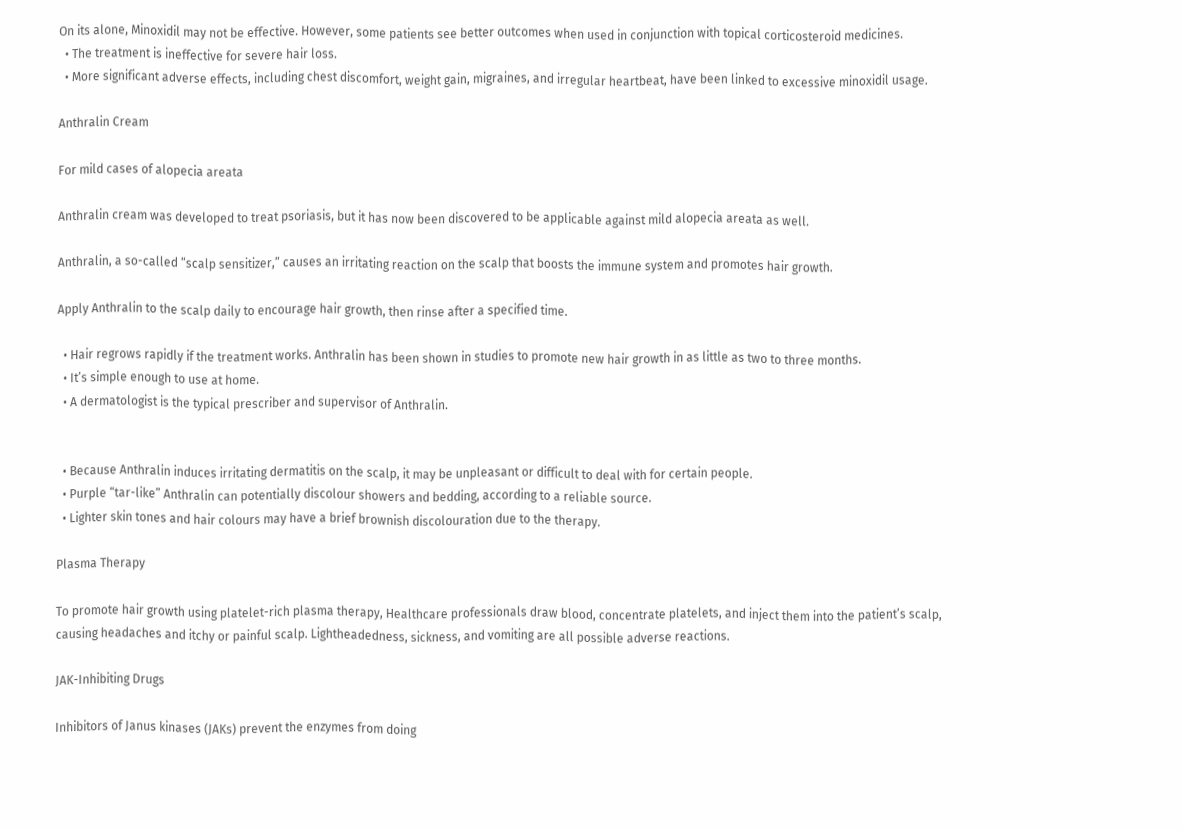On its alone, Minoxidil may not be effective. However, some patients see better outcomes when used in conjunction with topical corticosteroid medicines.
  • The treatment is ineffective for severe hair loss.
  • More significant adverse effects, including chest discomfort, weight gain, migraines, and irregular heartbeat, have been linked to excessive minoxidil usage.

Anthralin Cream

For mild cases of alopecia areata

Anthralin cream was developed to treat psoriasis, but it has now been discovered to be applicable against mild alopecia areata as well.

Anthralin, a so-called “scalp sensitizer,” causes an irritating reaction on the scalp that boosts the immune system and promotes hair growth.

Apply Anthralin to the scalp daily to encourage hair growth, then rinse after a specified time.

  • Hair regrows rapidly if the treatment works. Anthralin has been shown in studies to promote new hair growth in as little as two to three months.
  • It’s simple enough to use at home.
  • A dermatologist is the typical prescriber and supervisor of Anthralin.


  • Because Anthralin induces irritating dermatitis on the scalp, it may be unpleasant or difficult to deal with for certain people.
  • Purple “tar-like” Anthralin can potentially discolour showers and bedding, according to a reliable source.
  • Lighter skin tones and hair colours may have a brief brownish discolouration due to the therapy.

Plasma Therapy

To promote hair growth using platelet-rich plasma therapy, Healthcare professionals draw blood, concentrate platelets, and inject them into the patient’s scalp, causing headaches and itchy or painful scalp. Lightheadedness, sickness, and vomiting are all possible adverse reactions.

JAK-Inhibiting Drugs

Inhibitors of Janus kinases (JAKs) prevent the enzymes from doing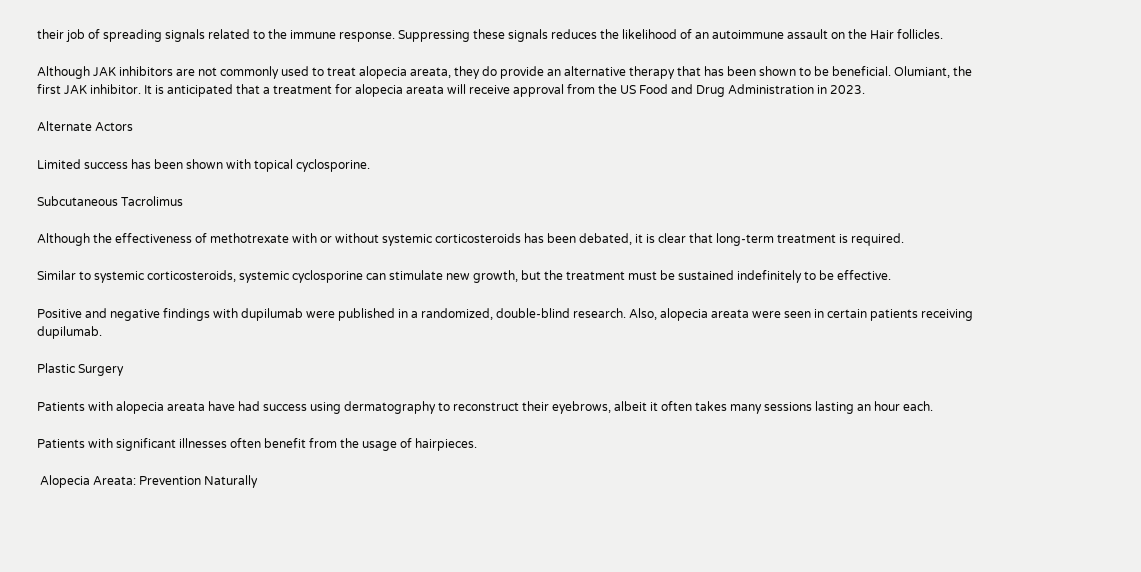their job of spreading signals related to the immune response. Suppressing these signals reduces the likelihood of an autoimmune assault on the Hair follicles.

Although JAK inhibitors are not commonly used to treat alopecia areata, they do provide an alternative therapy that has been shown to be beneficial. Olumiant, the first JAK inhibitor. It is anticipated that a treatment for alopecia areata will receive approval from the US Food and Drug Administration in 2023.

Alternate Actors

Limited success has been shown with topical cyclosporine.

Subcutaneous Tacrolimus

Although the effectiveness of methotrexate with or without systemic corticosteroids has been debated, it is clear that long-term treatment is required.

Similar to systemic corticosteroids, systemic cyclosporine can stimulate new growth, but the treatment must be sustained indefinitely to be effective.

Positive and negative findings with dupilumab were published in a randomized, double-blind research. Also, alopecia areata were seen in certain patients receiving dupilumab.

Plastic Surgery

Patients with alopecia areata have had success using dermatography to reconstruct their eyebrows, albeit it often takes many sessions lasting an hour each.

Patients with significant illnesses often benefit from the usage of hairpieces.

 Alopecia Areata: Prevention Naturally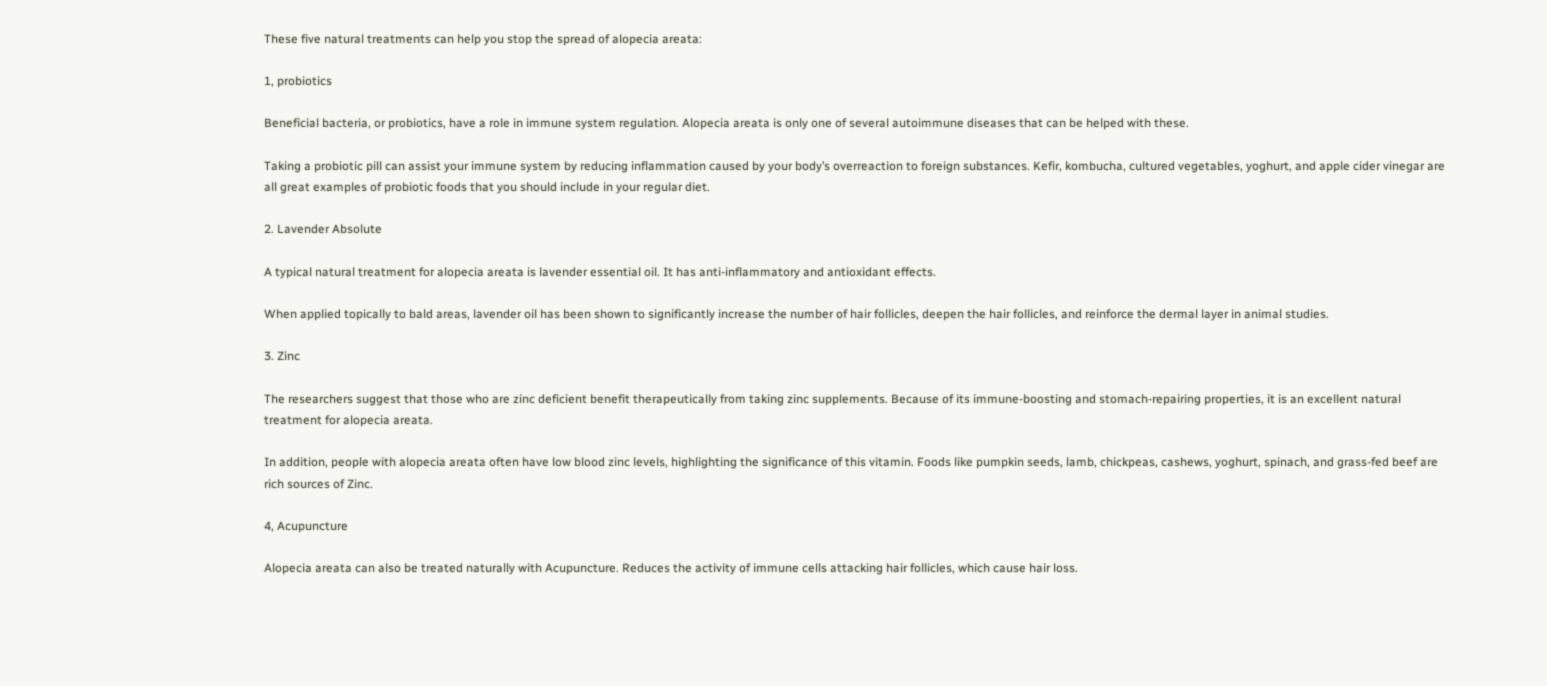These five natural treatments can help you stop the spread of alopecia areata:

1, probiotics

Beneficial bacteria, or probiotics, have a role in immune system regulation. Alopecia areata is only one of several autoimmune diseases that can be helped with these.

Taking a probiotic pill can assist your immune system by reducing inflammation caused by your body’s overreaction to foreign substances. Kefir, kombucha, cultured vegetables, yoghurt, and apple cider vinegar are all great examples of probiotic foods that you should include in your regular diet.

2. Lavender Absolute

A typical natural treatment for alopecia areata is lavender essential oil. It has anti-inflammatory and antioxidant effects.

When applied topically to bald areas, lavender oil has been shown to significantly increase the number of hair follicles, deepen the hair follicles, and reinforce the dermal layer in animal studies.

3. Zinc

The researchers suggest that those who are zinc deficient benefit therapeutically from taking zinc supplements. Because of its immune-boosting and stomach-repairing properties, it is an excellent natural treatment for alopecia areata.

In addition, people with alopecia areata often have low blood zinc levels, highlighting the significance of this vitamin. Foods like pumpkin seeds, lamb, chickpeas, cashews, yoghurt, spinach, and grass-fed beef are rich sources of Zinc.

4, Acupuncture

Alopecia areata can also be treated naturally with Acupuncture. Reduces the activity of immune cells attacking hair follicles, which cause hair loss.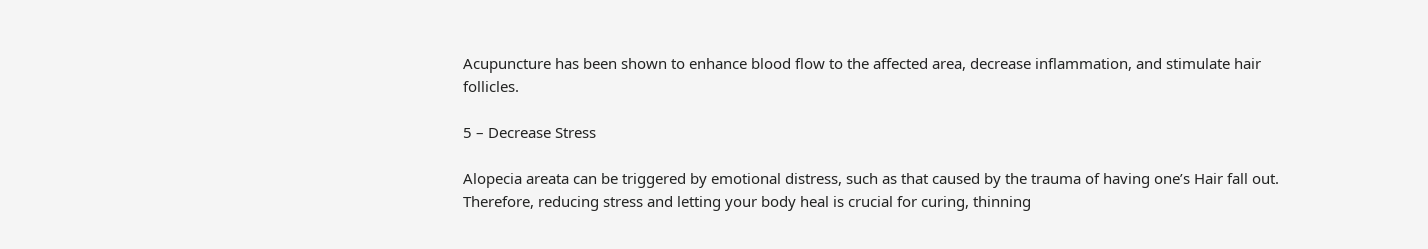Acupuncture has been shown to enhance blood flow to the affected area, decrease inflammation, and stimulate hair follicles.

5 – Decrease Stress

Alopecia areata can be triggered by emotional distress, such as that caused by the trauma of having one’s Hair fall out. Therefore, reducing stress and letting your body heal is crucial for curing, thinning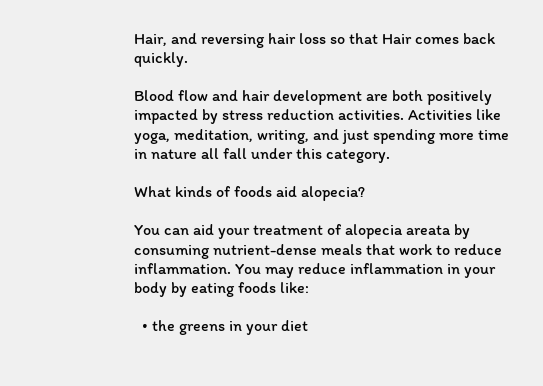Hair, and reversing hair loss so that Hair comes back quickly.

Blood flow and hair development are both positively impacted by stress reduction activities. Activities like yoga, meditation, writing, and just spending more time in nature all fall under this category.

What kinds of foods aid alopecia?

You can aid your treatment of alopecia areata by consuming nutrient-dense meals that work to reduce inflammation. You may reduce inflammation in your body by eating foods like:

  • the greens in your diet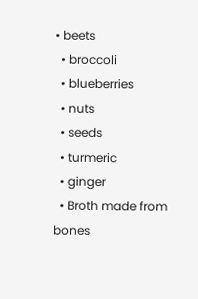• beets
  • broccoli
  • blueberries
  • nuts
  • seeds
  • turmeric
  • ginger
  • Broth made from bones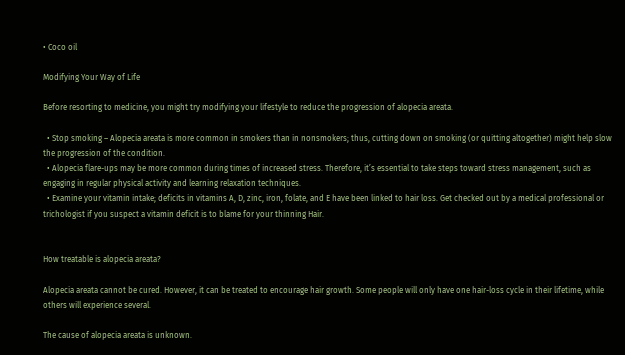• Coco oil

Modifying Your Way of Life

Before resorting to medicine, you might try modifying your lifestyle to reduce the progression of alopecia areata.

  • Stop smoking – Alopecia areata is more common in smokers than in nonsmokers; thus, cutting down on smoking (or quitting altogether) might help slow the progression of the condition.
  • Alopecia flare-ups may be more common during times of increased stress. Therefore, it’s essential to take steps toward stress management, such as engaging in regular physical activity and learning relaxation techniques.
  • Examine your vitamin intake; deficits in vitamins A, D, zinc, iron, folate, and E have been linked to hair loss. Get checked out by a medical professional or trichologist if you suspect a vitamin deficit is to blame for your thinning Hair.


How treatable is alopecia areata?

Alopecia areata cannot be cured. However, it can be treated to encourage hair growth. Some people will only have one hair-loss cycle in their lifetime, while others will experience several.

The cause of alopecia areata is unknown.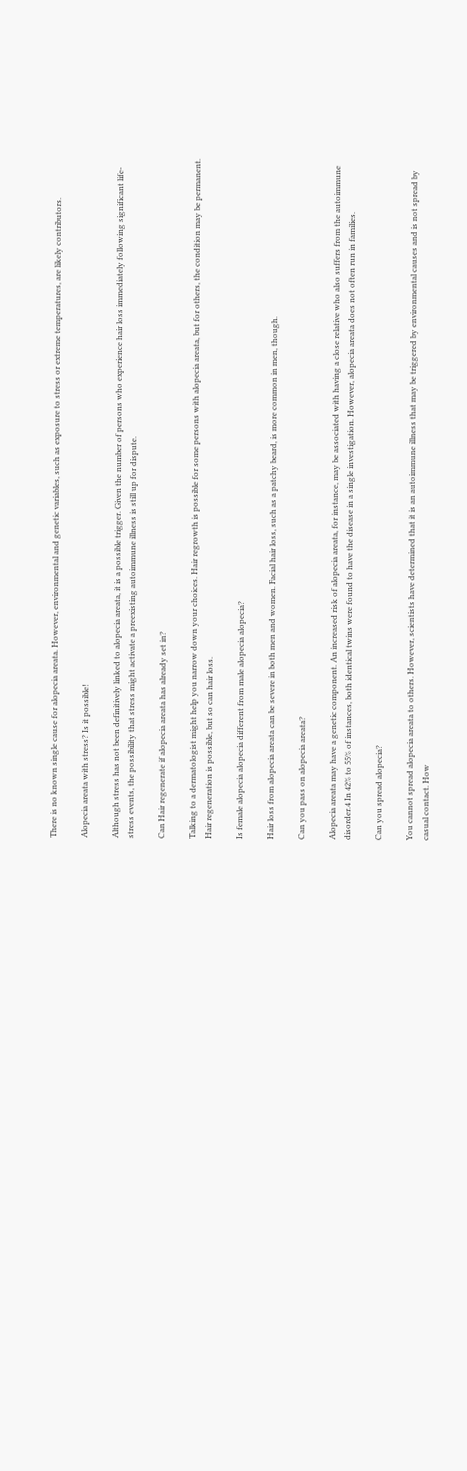There is no known single cause for alopecia areata. However, environmental and genetic variables, such as exposure to stress or extreme temperatures, are likely contributors.

Alopecia areata with stress? Is it possible!

Although stress has not been definitively linked to alopecia areata, it is a possible trigger. Given the number of persons who experience hair loss immediately following significant life-stress events, the possibility that stress might activate a preexisting autoimmune illness is still up for dispute.

Can Hair regenerate if alopecia areata has already set in?

Talking to a dermatologist might help you narrow down your choices. Hair regrowth is possible for some persons with alopecia areata, but for others, the condition may be permanent. Hair regeneration is possible, but so can hair loss.

Is female alopecia alopecia different from male alopecia alopecia?

Hair loss from alopecia areata can be severe in both men and women. Facial hair loss, such as a patchy beard, is more common in men, though.

Can you pass on alopecia areata?

Alopecia areata may have a genetic component. An increased risk of alopecia areata, for instance, may be associated with having a close relative who also suffers from the autoimmune disorder.4 In 42% to 55% of instances, both identical twins were found to have the disease in a single investigation. However, alopecia areata does not often run in families.

Can you spread alopecia?

You cannot spread alopecia areata to others. However, scientists have determined that it is an autoimmune illness that may be triggered by environmental causes and is not spread by casual contact. How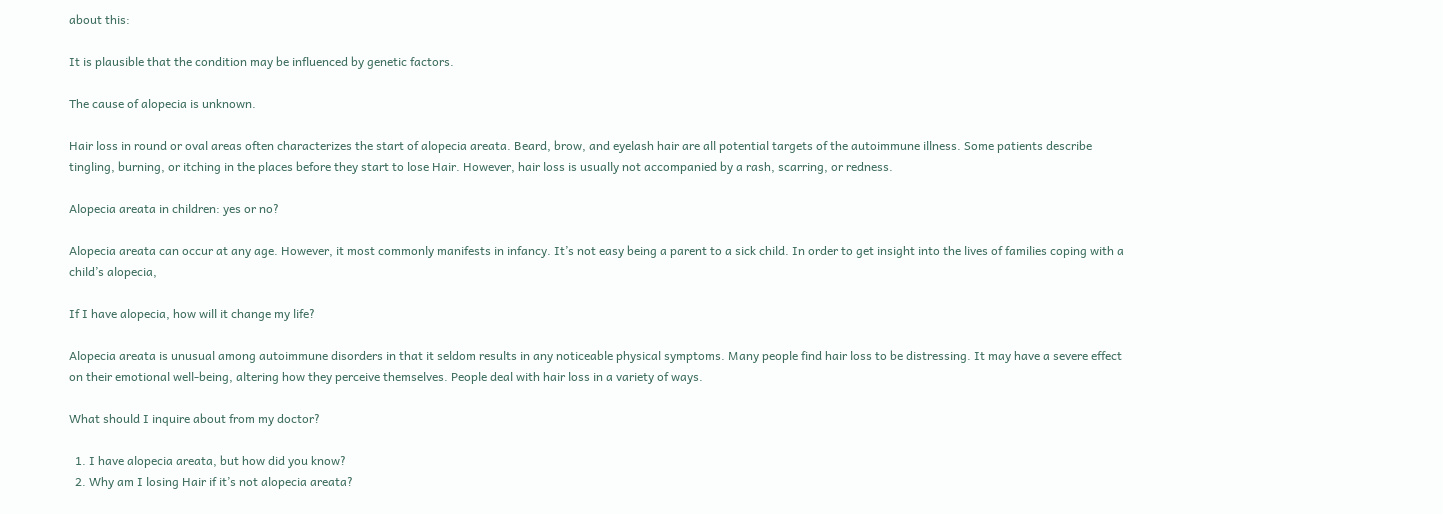about this:

It is plausible that the condition may be influenced by genetic factors.

The cause of alopecia is unknown.

Hair loss in round or oval areas often characterizes the start of alopecia areata. Beard, brow, and eyelash hair are all potential targets of the autoimmune illness. Some patients describe tingling, burning, or itching in the places before they start to lose Hair. However, hair loss is usually not accompanied by a rash, scarring, or redness.

Alopecia areata in children: yes or no?

Alopecia areata can occur at any age. However, it most commonly manifests in infancy. It’s not easy being a parent to a sick child. In order to get insight into the lives of families coping with a child’s alopecia,

If I have alopecia, how will it change my life?

Alopecia areata is unusual among autoimmune disorders in that it seldom results in any noticeable physical symptoms. Many people find hair loss to be distressing. It may have a severe effect on their emotional well-being, altering how they perceive themselves. People deal with hair loss in a variety of ways.

What should I inquire about from my doctor?

  1. I have alopecia areata, but how did you know?
  2. Why am I losing Hair if it’s not alopecia areata?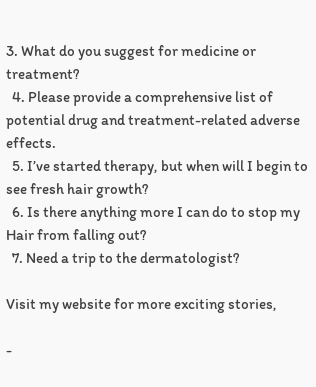3. What do you suggest for medicine or treatment?
  4. Please provide a comprehensive list of potential drug and treatment-related adverse effects.
  5. I’ve started therapy, but when will I begin to see fresh hair growth?
  6. Is there anything more I can do to stop my Hair from falling out?
  7. Need a trip to the dermatologist?

Visit my website for more exciting stories,

-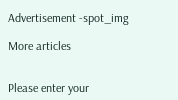Advertisement -spot_img

More articles


Please enter your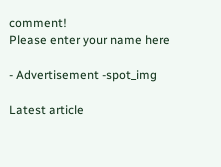comment!
Please enter your name here

- Advertisement -spot_img

Latest article